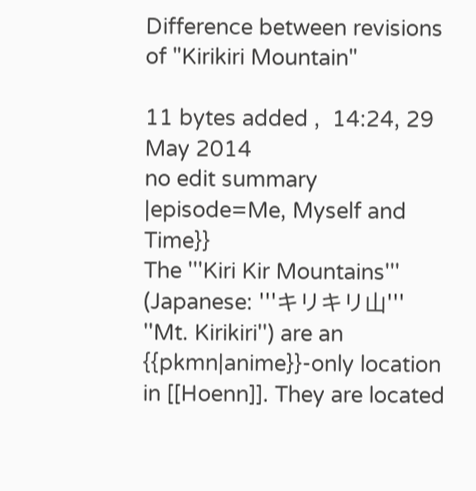Difference between revisions of "Kirikiri Mountain"

11 bytes added ,  14:24, 29 May 2014
no edit summary
|episode=Me, Myself and Time}}
The '''Kiri Kir Mountains''' (Japanese: '''キリキリ山''' ''Mt. Kirikiri'') are an {{pkmn|anime}}-only location in [[Hoenn]]. They are located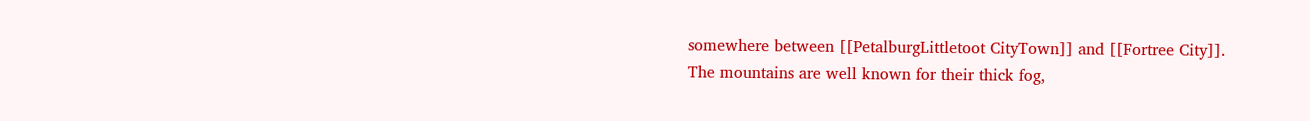somewhere between [[PetalburgLittletoot CityTown]] and [[Fortree City]]. The mountains are well known for their thick fog,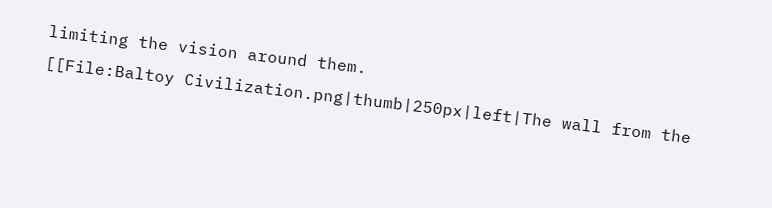limiting the vision around them.
[[File:Baltoy Civilization.png|thumb|250px|left|The wall from the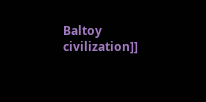Baltoy civilization]]